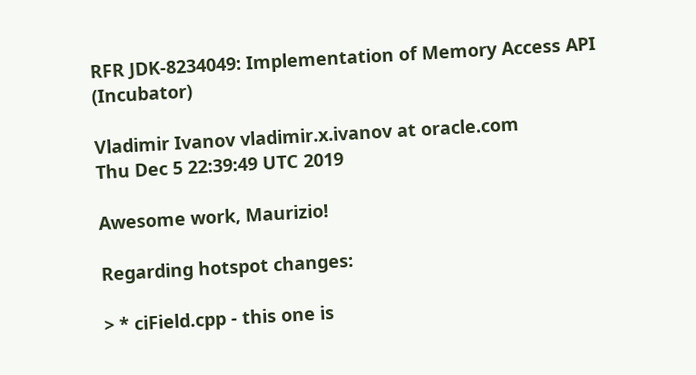RFR JDK-8234049: Implementation of Memory Access API (Incubator)

Vladimir Ivanov vladimir.x.ivanov at oracle.com
Thu Dec 5 22:39:49 UTC 2019

Awesome work, Maurizio!

Regarding hotspot changes:

> * ciField.cpp - this one is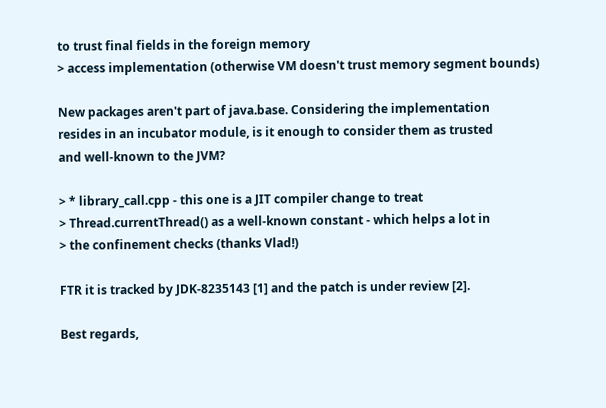to trust final fields in the foreign memory
> access implementation (otherwise VM doesn't trust memory segment bounds)

New packages aren't part of java.base. Considering the implementation
resides in an incubator module, is it enough to consider them as trusted
and well-known to the JVM?

> * library_call.cpp - this one is a JIT compiler change to treat
> Thread.currentThread() as a well-known constant - which helps a lot in
> the confinement checks (thanks Vlad!)

FTR it is tracked by JDK-8235143 [1] and the patch is under review [2].

Best regards,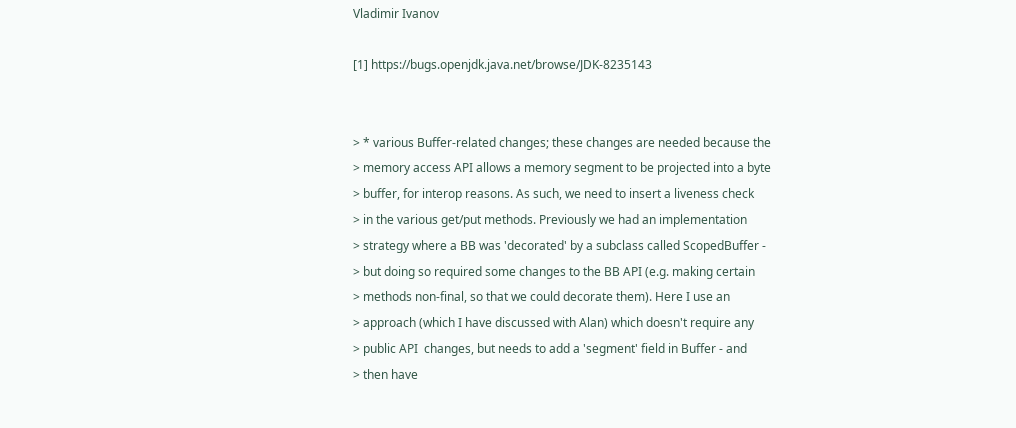Vladimir Ivanov

[1] https://bugs.openjdk.java.net/browse/JDK-8235143


> * various Buffer-related changes; these changes are needed because the
> memory access API allows a memory segment to be projected into a byte
> buffer, for interop reasons. As such, we need to insert a liveness check
> in the various get/put methods. Previously we had an implementation
> strategy where a BB was 'decorated' by a subclass called ScopedBuffer -
> but doing so required some changes to the BB API (e.g. making certain
> methods non-final, so that we could decorate them). Here I use an
> approach (which I have discussed with Alan) which doesn't require any
> public API  changes, but needs to add a 'segment' field in Buffer - and
> then have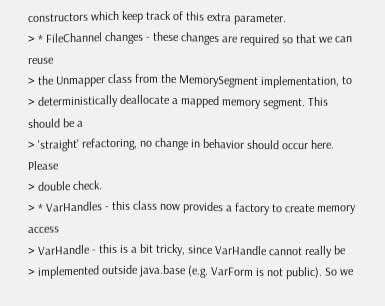constructors which keep track of this extra parameter.
> * FileChannel changes - these changes are required so that we can reuse
> the Unmapper class from the MemorySegment implementation, to
> deterministically deallocate a mapped memory segment. This should be a
> 'straight' refactoring, no change in behavior should occur here. Please
> double check.
> * VarHandles - this class now provides a factory to create memory access
> VarHandle - this is a bit tricky, since VarHandle cannot really be
> implemented outside java.base (e.g. VarForm is not public). So we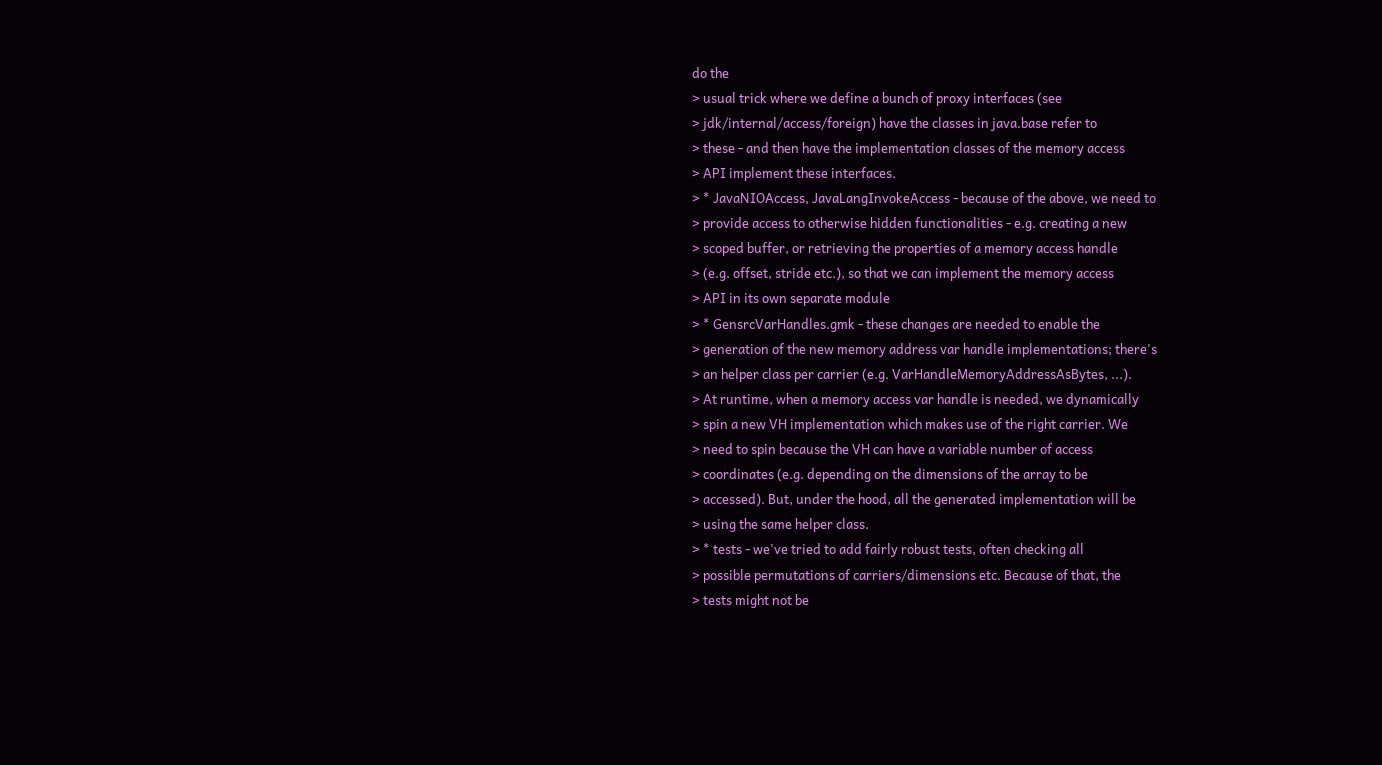do the
> usual trick where we define a bunch of proxy interfaces (see
> jdk/internal/access/foreign) have the classes in java.base refer to
> these - and then have the implementation classes of the memory access
> API implement these interfaces.
> * JavaNIOAccess, JavaLangInvokeAccess - because of the above, we need to
> provide access to otherwise hidden functionalities - e.g. creating a new
> scoped buffer, or retrieving the properties of a memory access handle
> (e.g. offset, stride etc.), so that we can implement the memory access
> API in its own separate module
> * GensrcVarHandles.gmk - these changes are needed to enable the
> generation of the new memory address var handle implementations; there's
> an helper class per carrier (e.g. VarHandleMemoryAddressAsBytes, ...).
> At runtime, when a memory access var handle is needed, we dynamically
> spin a new VH implementation which makes use of the right carrier. We
> need to spin because the VH can have a variable number of access
> coordinates (e.g. depending on the dimensions of the array to be
> accessed). But, under the hood, all the generated implementation will be
> using the same helper class.
> * tests - we've tried to add fairly robust tests, often checking all
> possible permutations of carriers/dimensions etc. Because of that, the
> tests might not be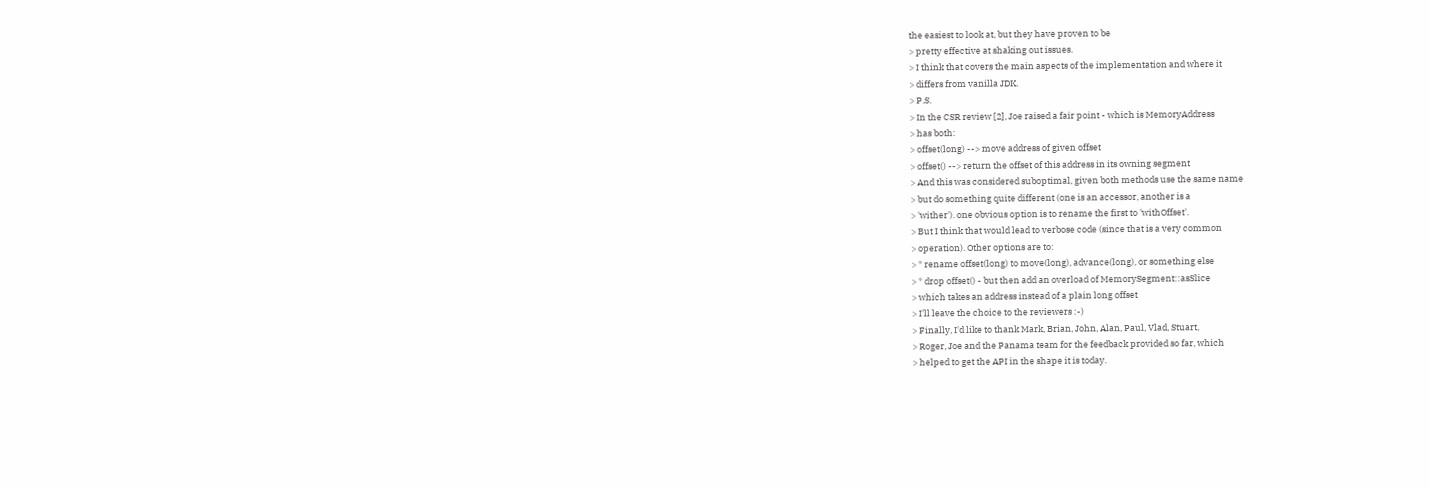the easiest to look at, but they have proven to be
> pretty effective at shaking out issues.
> I think that covers the main aspects of the implementation and where it
> differs from vanilla JDK.
> P.S.
> In the CSR review [2], Joe raised a fair point - which is MemoryAddress
> has both:
> offset(long) --> move address of given offset
> offset() --> return the offset of this address in its owning segment
> And this was considered suboptimal, given both methods use the same name
> but do something quite different (one is an accessor, another is a
> 'wither'). one obvious option is to rename the first to 'withOffset'.
> But I think that would lead to verbose code (since that is a very common
> operation). Other options are to:
> * rename offset(long) to move(long), advance(long), or something else
> * drop offset() - but then add an overload of MemorySegment::asSlice
> which takes an address instead of a plain long offset
> I'll leave the choice to the reviewers :-)
> Finally, I'd like to thank Mark, Brian, John, Alan, Paul, Vlad, Stuart,
> Roger, Joe and the Panama team for the feedback provided so far, which
> helped to get the API in the shape it is today.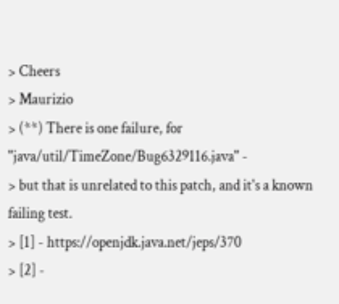> Cheers
> Maurizio
> (**) There is one failure, for "java/util/TimeZone/Bug6329116.java" -
> but that is unrelated to this patch, and it's a known failing test.
> [1] - https://openjdk.java.net/jeps/370
> [2] -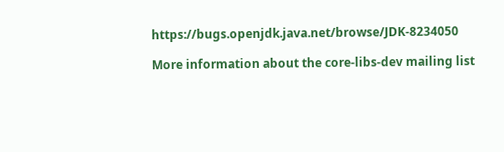https://bugs.openjdk.java.net/browse/JDK-8234050

More information about the core-libs-dev mailing list